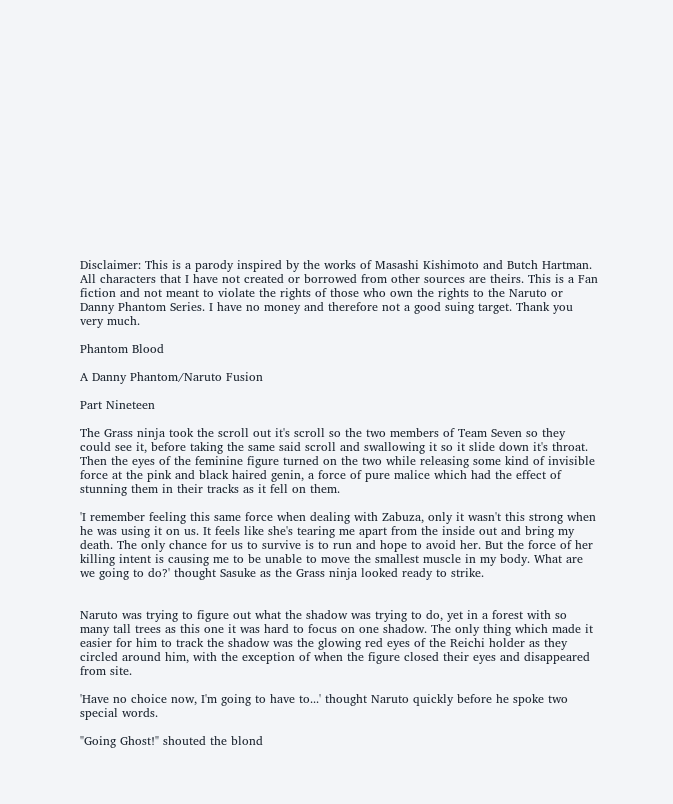Disclaimer: This is a parody inspired by the works of Masashi Kishimoto and Butch Hartman. All characters that I have not created or borrowed from other sources are theirs. This is a Fan fiction and not meant to violate the rights of those who own the rights to the Naruto or Danny Phantom Series. I have no money and therefore not a good suing target. Thank you very much.

Phantom Blood

A Danny Phantom/Naruto Fusion

Part Nineteen

The Grass ninja took the scroll out it's scroll so the two members of Team Seven so they could see it, before taking the same said scroll and swallowing it so it slide down it's throat. Then the eyes of the feminine figure turned on the two while releasing some kind of invisible force at the pink and black haired genin, a force of pure malice which had the effect of stunning them in their tracks as it fell on them.

'I remember feeling this same force when dealing with Zabuza, only it wasn't this strong when he was using it on us. It feels like she's tearing me apart from the inside out and bring my death. The only chance for us to survive is to run and hope to avoid her. But the force of her killing intent is causing me to be unable to move the smallest muscle in my body. What are we going to do?' thought Sasuke as the Grass ninja looked ready to strike.


Naruto was trying to figure out what the shadow was trying to do, yet in a forest with so many tall trees as this one it was hard to focus on one shadow. The only thing which made it easier for him to track the shadow was the glowing red eyes of the Reichi holder as they circled around him, with the exception of when the figure closed their eyes and disappeared from site.

'Have no choice now, I'm going to have to...' thought Naruto quickly before he spoke two special words.

"Going Ghost!" shouted the blond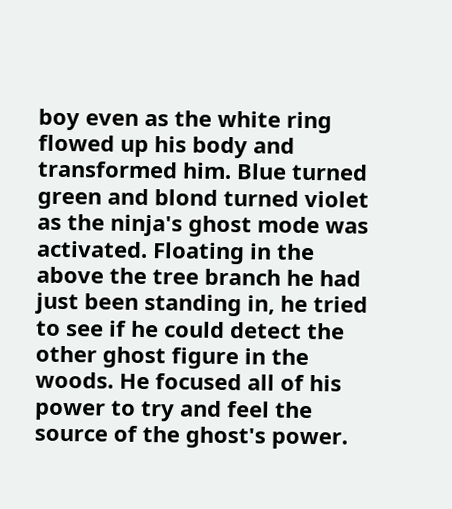boy even as the white ring flowed up his body and transformed him. Blue turned green and blond turned violet as the ninja's ghost mode was activated. Floating in the above the tree branch he had just been standing in, he tried to see if he could detect the other ghost figure in the woods. He focused all of his power to try and feel the source of the ghost's power.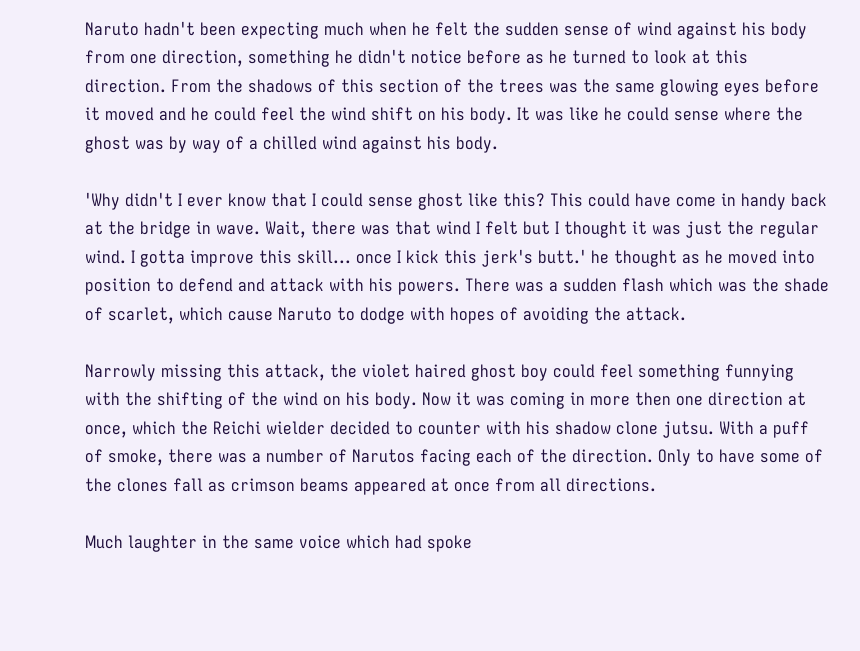Naruto hadn't been expecting much when he felt the sudden sense of wind against his body from one direction, something he didn't notice before as he turned to look at this direction. From the shadows of this section of the trees was the same glowing eyes before it moved and he could feel the wind shift on his body. It was like he could sense where the ghost was by way of a chilled wind against his body.

'Why didn't I ever know that I could sense ghost like this? This could have come in handy back at the bridge in wave. Wait, there was that wind I felt but I thought it was just the regular wind. I gotta improve this skill... once I kick this jerk's butt.' he thought as he moved into position to defend and attack with his powers. There was a sudden flash which was the shade of scarlet, which cause Naruto to dodge with hopes of avoiding the attack.

Narrowly missing this attack, the violet haired ghost boy could feel something funnying with the shifting of the wind on his body. Now it was coming in more then one direction at once, which the Reichi wielder decided to counter with his shadow clone jutsu. With a puff of smoke, there was a number of Narutos facing each of the direction. Only to have some of the clones fall as crimson beams appeared at once from all directions.

Much laughter in the same voice which had spoke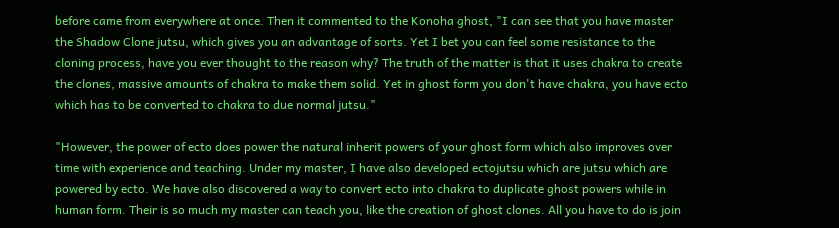before came from everywhere at once. Then it commented to the Konoha ghost, "I can see that you have master the Shadow Clone jutsu, which gives you an advantage of sorts. Yet I bet you can feel some resistance to the cloning process, have you ever thought to the reason why? The truth of the matter is that it uses chakra to create the clones, massive amounts of chakra to make them solid. Yet in ghost form you don't have chakra, you have ecto which has to be converted to chakra to due normal jutsu."

"However, the power of ecto does power the natural inherit powers of your ghost form which also improves over time with experience and teaching. Under my master, I have also developed ectojutsu which are jutsu which are powered by ecto. We have also discovered a way to convert ecto into chakra to duplicate ghost powers while in human form. Their is so much my master can teach you, like the creation of ghost clones. All you have to do is join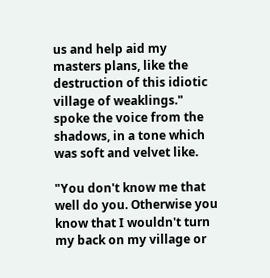us and help aid my masters plans, like the destruction of this idiotic village of weaklings." spoke the voice from the shadows, in a tone which was soft and velvet like.

"You don't know me that well do you. Otherwise you know that I wouldn't turn my back on my village or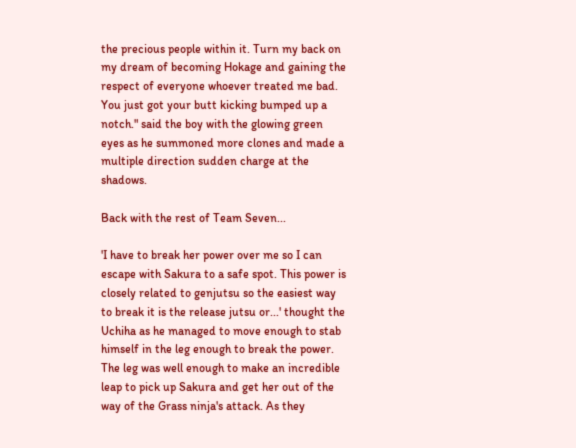the precious people within it. Turn my back on my dream of becoming Hokage and gaining the respect of everyone whoever treated me bad. You just got your butt kicking bumped up a notch." said the boy with the glowing green eyes as he summoned more clones and made a multiple direction sudden charge at the shadows.

Back with the rest of Team Seven...

'I have to break her power over me so I can escape with Sakura to a safe spot. This power is closely related to genjutsu so the easiest way to break it is the release jutsu or...' thought the Uchiha as he managed to move enough to stab himself in the leg enough to break the power. The leg was well enough to make an incredible leap to pick up Sakura and get her out of the way of the Grass ninja's attack. As they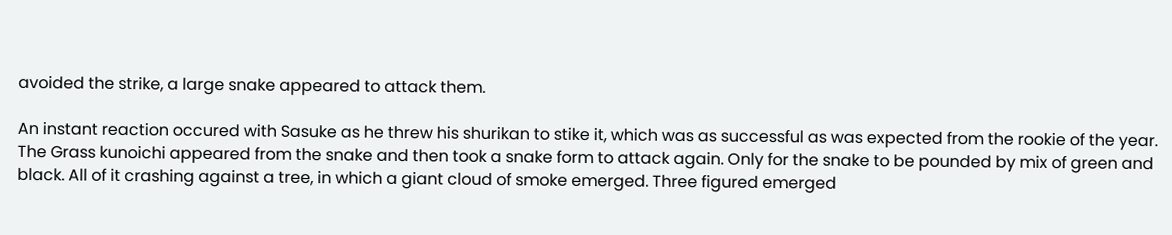avoided the strike, a large snake appeared to attack them.

An instant reaction occured with Sasuke as he threw his shurikan to stike it, which was as successful as was expected from the rookie of the year. The Grass kunoichi appeared from the snake and then took a snake form to attack again. Only for the snake to be pounded by mix of green and black. All of it crashing against a tree, in which a giant cloud of smoke emerged. Three figured emerged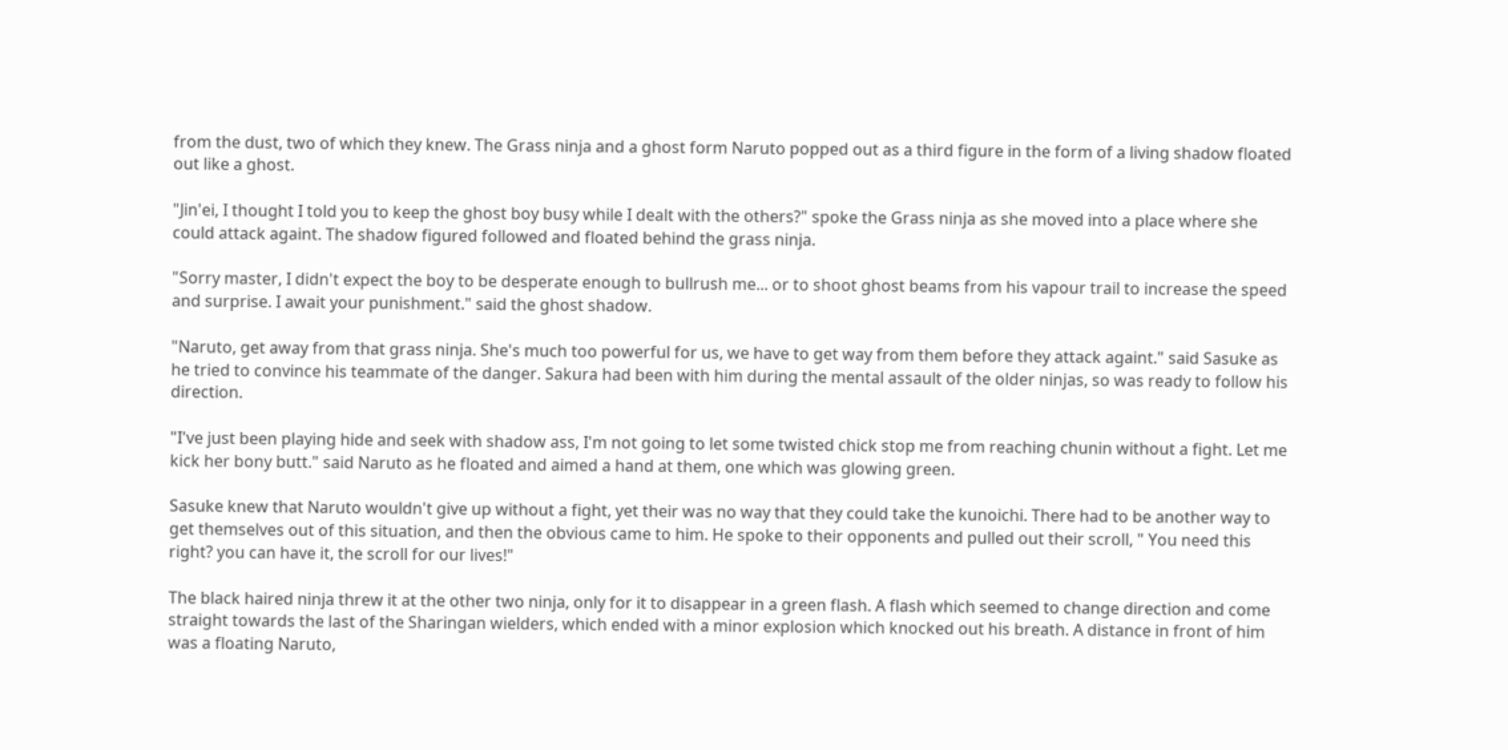from the dust, two of which they knew. The Grass ninja and a ghost form Naruto popped out as a third figure in the form of a living shadow floated out like a ghost.

"Jin'ei, I thought I told you to keep the ghost boy busy while I dealt with the others?" spoke the Grass ninja as she moved into a place where she could attack againt. The shadow figured followed and floated behind the grass ninja.

"Sorry master, I didn't expect the boy to be desperate enough to bullrush me... or to shoot ghost beams from his vapour trail to increase the speed and surprise. I await your punishment." said the ghost shadow.

"Naruto, get away from that grass ninja. She's much too powerful for us, we have to get way from them before they attack againt." said Sasuke as he tried to convince his teammate of the danger. Sakura had been with him during the mental assault of the older ninjas, so was ready to follow his direction.

"I've just been playing hide and seek with shadow ass, I'm not going to let some twisted chick stop me from reaching chunin without a fight. Let me kick her bony butt." said Naruto as he floated and aimed a hand at them, one which was glowing green.

Sasuke knew that Naruto wouldn't give up without a fight, yet their was no way that they could take the kunoichi. There had to be another way to get themselves out of this situation, and then the obvious came to him. He spoke to their opponents and pulled out their scroll, " You need this right? you can have it, the scroll for our lives!"

The black haired ninja threw it at the other two ninja, only for it to disappear in a green flash. A flash which seemed to change direction and come straight towards the last of the Sharingan wielders, which ended with a minor explosion which knocked out his breath. A distance in front of him was a floating Naruto,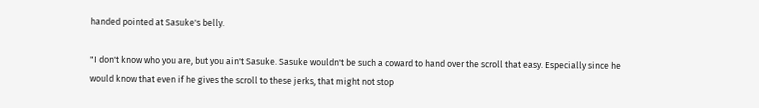handed pointed at Sasuke's belly.

"I don't know who you are, but you ain't Sasuke. Sasuke wouldn't be such a coward to hand over the scroll that easy. Especially since he would know that even if he gives the scroll to these jerks, that might not stop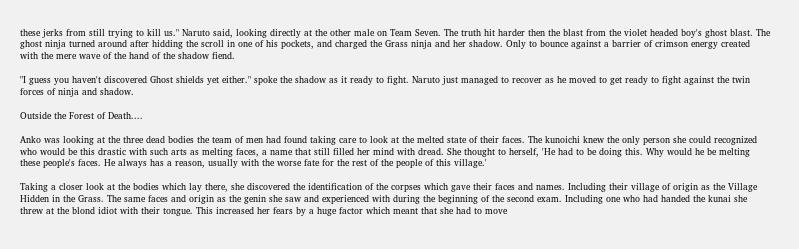these jerks from still trying to kill us." Naruto said, looking directly at the other male on Team Seven. The truth hit harder then the blast from the violet headed boy's ghost blast. The ghost ninja turned around after hidding the scroll in one of his pockets, and charged the Grass ninja and her shadow. Only to bounce against a barrier of crimson energy created with the mere wave of the hand of the shadow fiend.

"I guess you haven't discovered Ghost shields yet either." spoke the shadow as it ready to fight. Naruto just managed to recover as he moved to get ready to fight against the twin forces of ninja and shadow.

Outside the Forest of Death....

Anko was looking at the three dead bodies the team of men had found taking care to look at the melted state of their faces. The kunoichi knew the only person she could recognized who would be this drastic with such arts as melting faces, a name that still filled her mind with dread. She thought to herself, 'He had to be doing this. Why would he be melting these people's faces. He always has a reason, usually with the worse fate for the rest of the people of this village.'

Taking a closer look at the bodies which lay there, she discovered the identification of the corpses which gave their faces and names. Including their village of origin as the Village Hidden in the Grass. The same faces and origin as the genin she saw and experienced with during the beginning of the second exam. Including one who had handed the kunai she threw at the blond idiot with their tongue. This increased her fears by a huge factor which meant that she had to move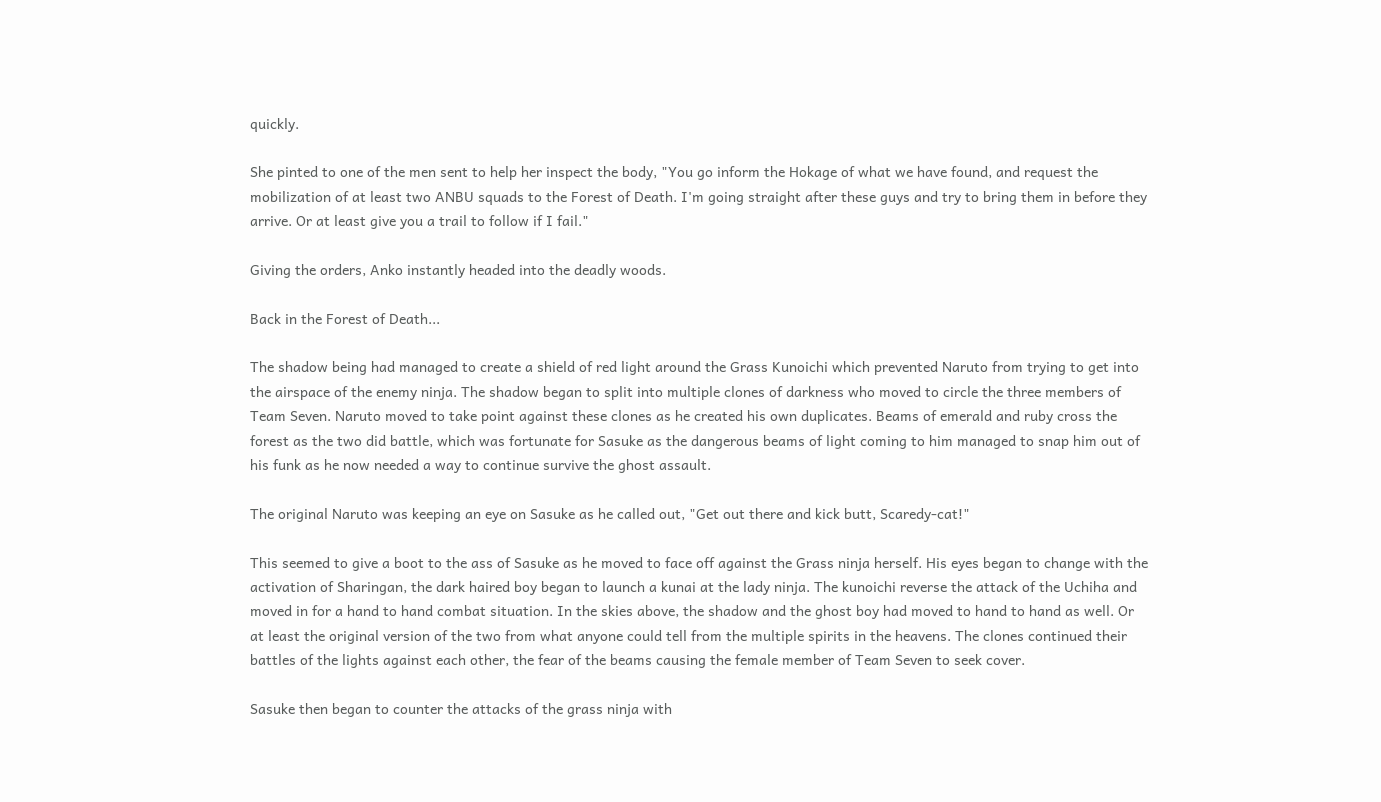quickly.

She pinted to one of the men sent to help her inspect the body, "You go inform the Hokage of what we have found, and request the mobilization of at least two ANBU squads to the Forest of Death. I'm going straight after these guys and try to bring them in before they arrive. Or at least give you a trail to follow if I fail."

Giving the orders, Anko instantly headed into the deadly woods.

Back in the Forest of Death...

The shadow being had managed to create a shield of red light around the Grass Kunoichi which prevented Naruto from trying to get into the airspace of the enemy ninja. The shadow began to split into multiple clones of darkness who moved to circle the three members of Team Seven. Naruto moved to take point against these clones as he created his own duplicates. Beams of emerald and ruby cross the forest as the two did battle, which was fortunate for Sasuke as the dangerous beams of light coming to him managed to snap him out of his funk as he now needed a way to continue survive the ghost assault.

The original Naruto was keeping an eye on Sasuke as he called out, "Get out there and kick butt, Scaredy-cat!"

This seemed to give a boot to the ass of Sasuke as he moved to face off against the Grass ninja herself. His eyes began to change with the activation of Sharingan, the dark haired boy began to launch a kunai at the lady ninja. The kunoichi reverse the attack of the Uchiha and moved in for a hand to hand combat situation. In the skies above, the shadow and the ghost boy had moved to hand to hand as well. Or at least the original version of the two from what anyone could tell from the multiple spirits in the heavens. The clones continued their battles of the lights against each other, the fear of the beams causing the female member of Team Seven to seek cover.

Sasuke then began to counter the attacks of the grass ninja with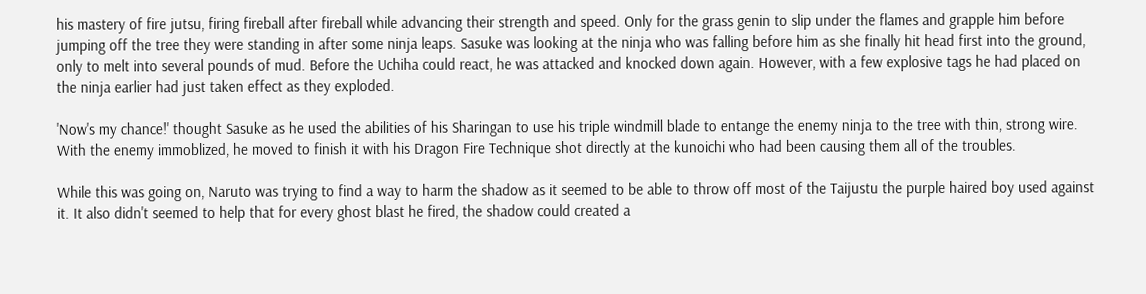his mastery of fire jutsu, firing fireball after fireball while advancing their strength and speed. Only for the grass genin to slip under the flames and grapple him before jumping off the tree they were standing in after some ninja leaps. Sasuke was looking at the ninja who was falling before him as she finally hit head first into the ground, only to melt into several pounds of mud. Before the Uchiha could react, he was attacked and knocked down again. However, with a few explosive tags he had placed on the ninja earlier had just taken effect as they exploded.

'Now's my chance!' thought Sasuke as he used the abilities of his Sharingan to use his triple windmill blade to entange the enemy ninja to the tree with thin, strong wire. With the enemy immoblized, he moved to finish it with his Dragon Fire Technique shot directly at the kunoichi who had been causing them all of the troubles.

While this was going on, Naruto was trying to find a way to harm the shadow as it seemed to be able to throw off most of the Taijustu the purple haired boy used against it. It also didn't seemed to help that for every ghost blast he fired, the shadow could created a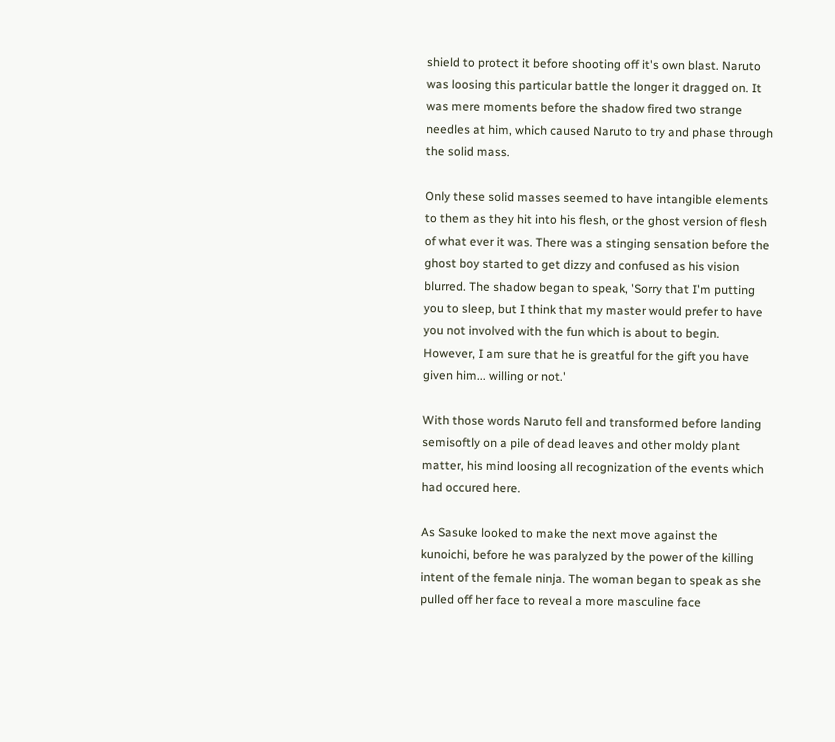shield to protect it before shooting off it's own blast. Naruto was loosing this particular battle the longer it dragged on. It was mere moments before the shadow fired two strange needles at him, which caused Naruto to try and phase through the solid mass.

Only these solid masses seemed to have intangible elements to them as they hit into his flesh, or the ghost version of flesh of what ever it was. There was a stinging sensation before the ghost boy started to get dizzy and confused as his vision blurred. The shadow began to speak, 'Sorry that I'm putting you to sleep, but I think that my master would prefer to have you not involved with the fun which is about to begin. However, I am sure that he is greatful for the gift you have given him... willing or not.'

With those words Naruto fell and transformed before landing semisoftly on a pile of dead leaves and other moldy plant matter, his mind loosing all recognization of the events which had occured here.

As Sasuke looked to make the next move against the kunoichi, before he was paralyzed by the power of the killing intent of the female ninja. The woman began to speak as she pulled off her face to reveal a more masculine face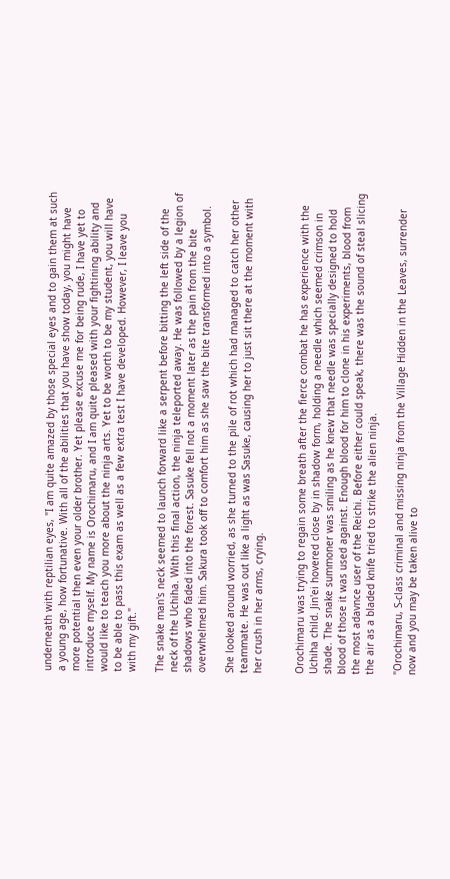underneath with reptilian eyes, "I am quite amazed by those special eyes and to gain them at such a young age, how fortunative. With all of the abilities that you have show today, you might have more potential then even your older brother. Yet please excuse me for being rude, I have yet to introduce myself. My name is Orochimaru, and I am quite pleased with your fightining ability and would like to teach you more about the ninja arts. Yet to be worth to be my student, you will have to be able to pass this exam as well as a few extra test I have developed. However, I leave you with my gift."

The snake man's neck seemed to launch forward like a serpent before bitting the left side of the neck of the Uchiha. With this final action, the ninja teleported away. He was followed by a legion of shadows who faded into the forest. Sasuke fell not a moment later as the pain from the bite overwhelmed him. Sakura took off to comfort him as she saw the bite transformed into a symbol.

She looked around worried, as she turned to the pile of rot which had managed to catch her other teammate. He was out like a light as was Sasuke, causing her to just sit there at the moment with her crush in her arms, crying.


Orochimaru was trying to regain some breath after the fierce combat he has experience with the Uchiha child. Jin'ei hovered close by in shadow form, holding a needle which seemed crimson in shade. The snake summoner was smiling as he knew that needle was specially designed to hold blood of those it was used against. Enough blood for him to clone in his experiments, blood from the most adavnce user of the Reichi. Before either could speak, there was the sound of steal slicing the air as a bladed knife tried to strike the alien ninja.

"Orochimaru, S-class criminal and missing ninja from the Village Hidden in the Leaves, surrender now and you may be taken alive to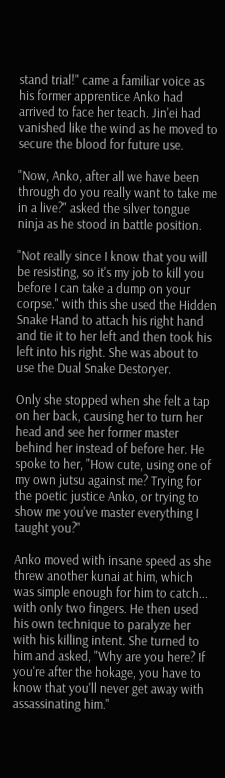stand trial!" came a familiar voice as his former apprentice Anko had arrived to face her teach. Jin'ei had vanished like the wind as he moved to secure the blood for future use.

"Now, Anko, after all we have been through do you really want to take me in a live?" asked the silver tongue ninja as he stood in battle position.

"Not really since I know that you will be resisting, so it's my job to kill you before I can take a dump on your corpse." with this she used the Hidden Snake Hand to attach his right hand and tie it to her left and then took his left into his right. She was about to use the Dual Snake Destoryer.

Only she stopped when she felt a tap on her back, causing her to turn her head and see her former master behind her instead of before her. He spoke to her, "How cute, using one of my own jutsu against me? Trying for the poetic justice Anko, or trying to show me you've master everything I taught you?"

Anko moved with insane speed as she threw another kunai at him, which was simple enough for him to catch... with only two fingers. He then used his own technique to paralyze her with his killing intent. She turned to him and asked, "Why are you here? If you're after the hokage, you have to know that you'll never get away with assassinating him."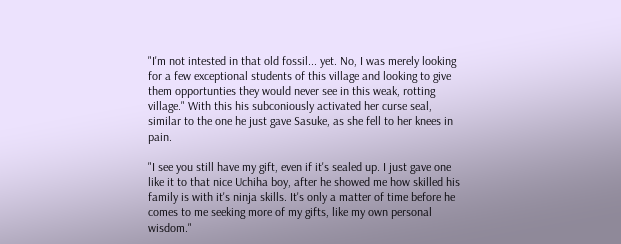"I'm not intested in that old fossil... yet. No, I was merely looking for a few exceptional students of this village and looking to give them opportunties they would never see in this weak, rotting village." With this his subconiously activated her curse seal, similar to the one he just gave Sasuke, as she fell to her knees in pain.

"I see you still have my gift, even if it's sealed up. I just gave one like it to that nice Uchiha boy, after he showed me how skilled his family is with it's ninja skills. It's only a matter of time before he comes to me seeking more of my gifts, like my own personal wisdom."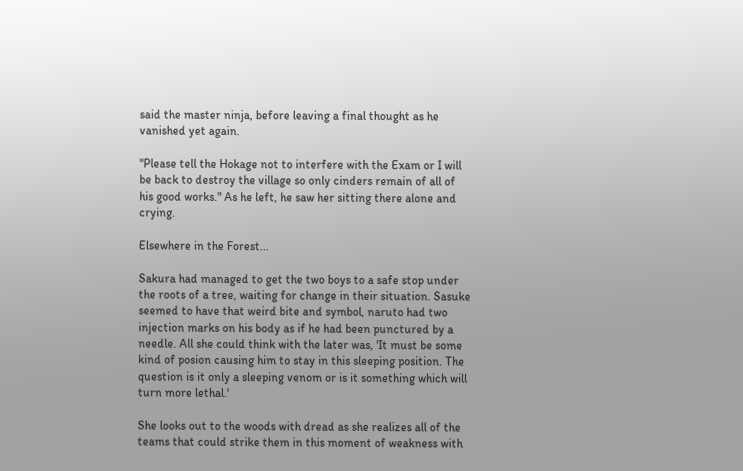said the master ninja, before leaving a final thought as he vanished yet again.

"Please tell the Hokage not to interfere with the Exam or I will be back to destroy the village so only cinders remain of all of his good works." As he left, he saw her sitting there alone and crying.

Elsewhere in the Forest...

Sakura had managed to get the two boys to a safe stop under the roots of a tree, waiting for change in their situation. Sasuke seemed to have that weird bite and symbol, naruto had two injection marks on his body as if he had been punctured by a needle. All she could think with the later was, 'It must be some kind of posion causing him to stay in this sleeping position. The question is it only a sleeping venom or is it something which will turn more lethal.'

She looks out to the woods with dread as she realizes all of the teams that could strike them in this moment of weakness with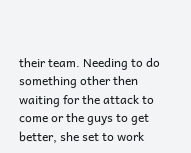their team. Needing to do something other then waiting for the attack to come or the guys to get better, she set to work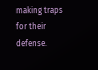making traps for their defense.